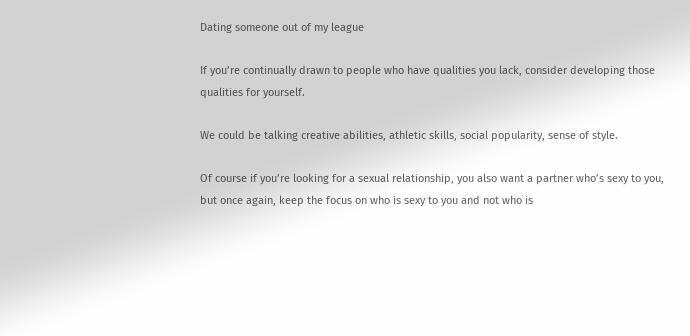Dating someone out of my league

If you’re continually drawn to people who have qualities you lack, consider developing those qualities for yourself.

We could be talking creative abilities, athletic skills, social popularity, sense of style.

Of course if you’re looking for a sexual relationship, you also want a partner who’s sexy to you, but once again, keep the focus on who is sexy to you and not who is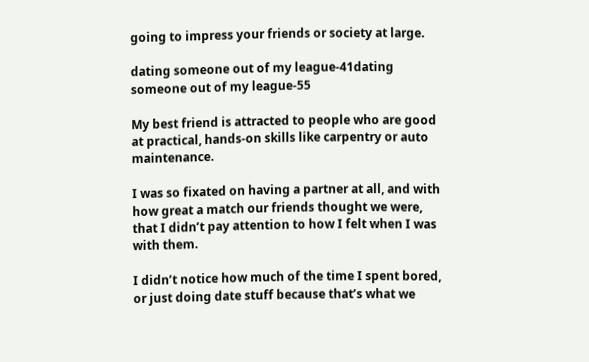going to impress your friends or society at large.

dating someone out of my league-41dating someone out of my league-55

My best friend is attracted to people who are good at practical, hands-on skills like carpentry or auto maintenance.

I was so fixated on having a partner at all, and with how great a match our friends thought we were, that I didn’t pay attention to how I felt when I was with them.

I didn’t notice how much of the time I spent bored, or just doing date stuff because that’s what we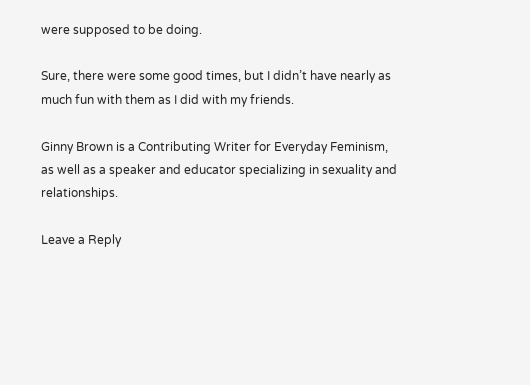were supposed to be doing.

Sure, there were some good times, but I didn’t have nearly as much fun with them as I did with my friends.

Ginny Brown is a Contributing Writer for Everyday Feminism, as well as a speaker and educator specializing in sexuality and relationships.

Leave a Reply